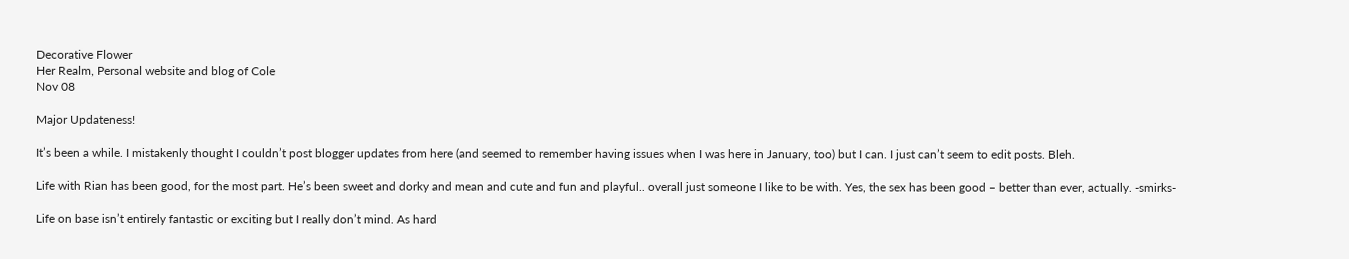Decorative Flower
Her Realm, Personal website and blog of Cole
Nov 08

Major Updateness!

It’s been a while. I mistakenly thought I couldn’t post blogger updates from here (and seemed to remember having issues when I was here in January, too) but I can. I just can’t seem to edit posts. Bleh.

Life with Rian has been good, for the most part. He’s been sweet and dorky and mean and cute and fun and playful.. overall just someone I like to be with. Yes, the sex has been good – better than ever, actually. -smirks-

Life on base isn’t entirely fantastic or exciting but I really don’t mind. As hard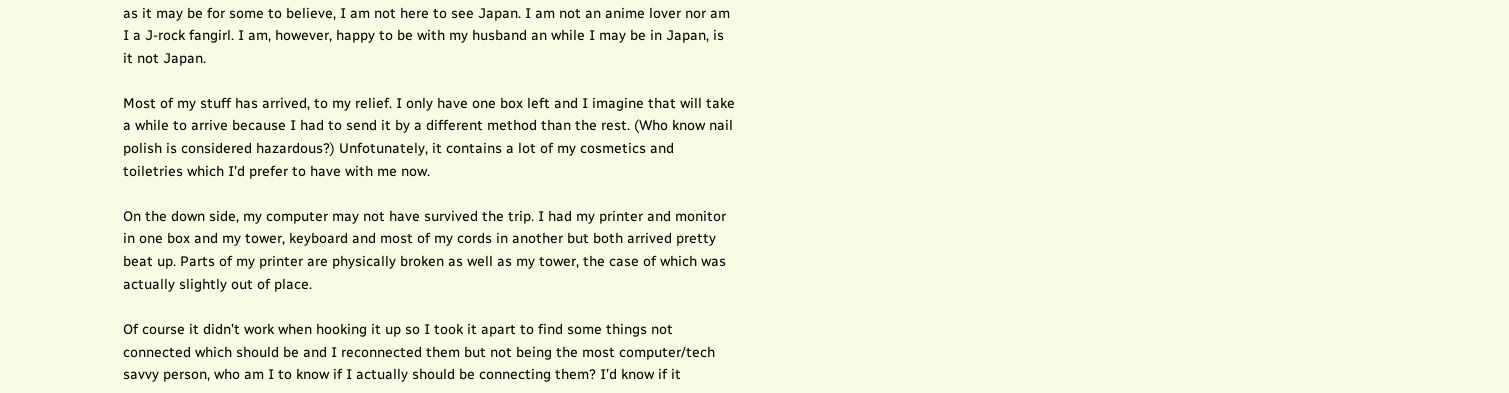as it may be for some to believe, I am not here to see Japan. I am not an anime lover nor am I a J-rock fangirl. I am, however, happy to be with my husband an while I may be in Japan, is it not Japan.

Most of my stuff has arrived, to my relief. I only have one box left and I imagine that will take a while to arrive because I had to send it by a different method than the rest. (Who know nail polish is considered hazardous?) Unfotunately, it contains a lot of my cosmetics and toiletries which I’d prefer to have with me now.

On the down side, my computer may not have survived the trip. I had my printer and monitor in one box and my tower, keyboard and most of my cords in another but both arrived pretty beat up. Parts of my printer are physically broken as well as my tower, the case of which was actually slightly out of place.

Of course it didn’t work when hooking it up so I took it apart to find some things not connected which should be and I reconnected them but not being the most computer/tech savvy person, who am I to know if I actually should be connecting them? I’d know if it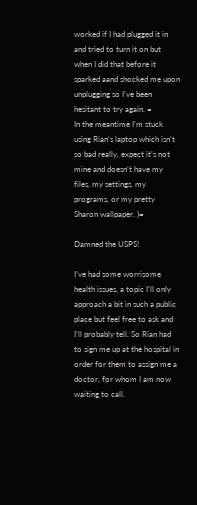worked if I had plugged it in and tried to turn it on but when I did that before it sparked aand shocked me upon unplugging so I’ve been hesitant to try again. =
In the meantime I’m stuck using Rian’s laptop which isn’t so bad really, expect it’s not mine and doesn’t have my files, my settings, my programs, or my pretty Sharon wallpaper. )=

Damned the USPS!

I’ve had some worrisome health issues, a topic I’ll only approach a bit in such a public place but feel free to ask and I’ll probably tell. So Rian had to sign me up at the hospital in order for them to assign me a doctor, for whom I am now waiting to call.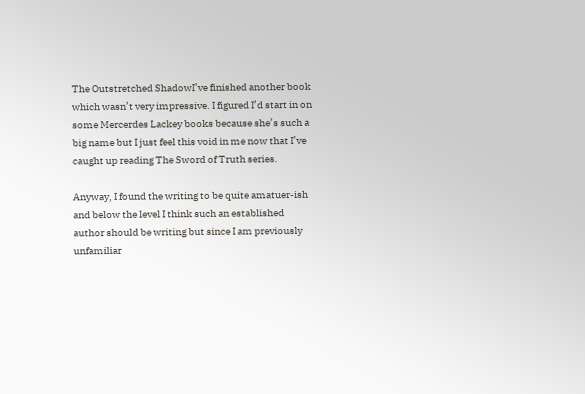The Outstretched ShadowI’ve finished another book which wasn’t very impressive. I figured I’d start in on some Mercerdes Lackey books because she’s such a big name but I just feel this void in me now that I’ve caught up reading The Sword of Truth series.

Anyway, I found the writing to be quite amatuer-ish and below the level I think such an established author should be writing but since I am previously unfamiliar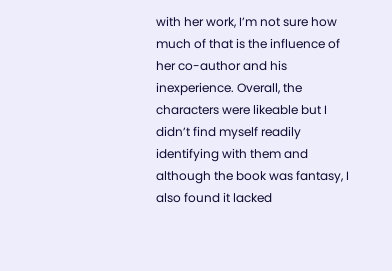with her work, I’m not sure how much of that is the influence of her co-author and his inexperience. Overall, the characters were likeable but I didn’t find myself readily identifying with them and although the book was fantasy, I also found it lacked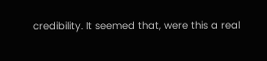credibility. It seemed that, were this a real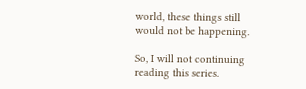world, these things still would not be happening.

So, I will not continuing reading this series.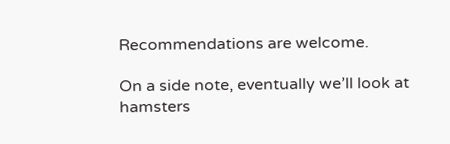Recommendations are welcome.

On a side note, eventually we’ll look at hamsters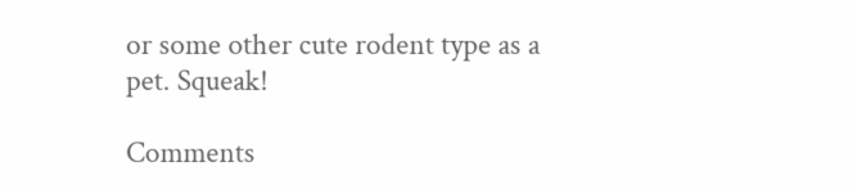or some other cute rodent type as a pet. Squeak!

Comments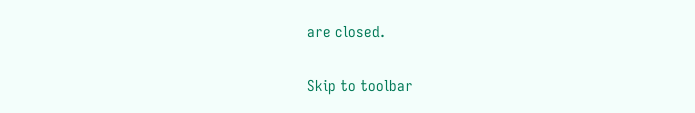are closed.

Skip to toolbar